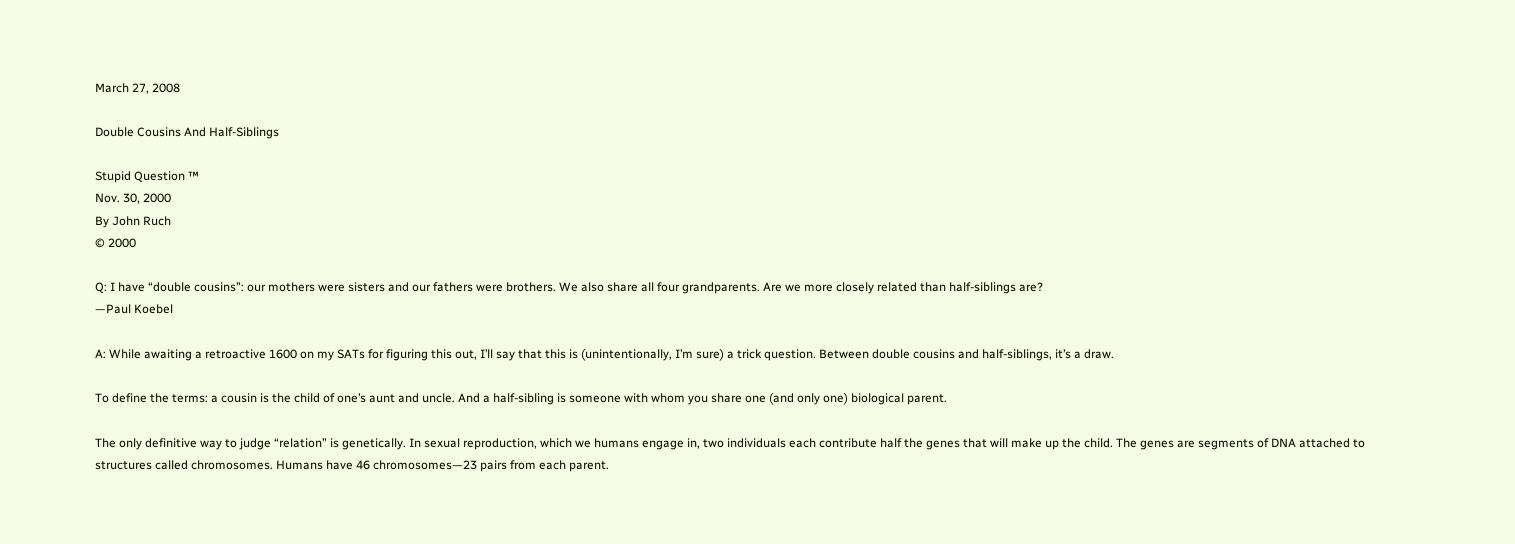March 27, 2008

Double Cousins And Half-Siblings

Stupid Question ™
Nov. 30, 2000
By John Ruch
© 2000

Q: I have “double cousins”: our mothers were sisters and our fathers were brothers. We also share all four grandparents. Are we more closely related than half-siblings are?
—Paul Koebel

A: While awaiting a retroactive 1600 on my SATs for figuring this out, I’ll say that this is (unintentionally, I’m sure) a trick question. Between double cousins and half-siblings, it’s a draw.

To define the terms: a cousin is the child of one’s aunt and uncle. And a half-sibling is someone with whom you share one (and only one) biological parent.

The only definitive way to judge “relation” is genetically. In sexual reproduction, which we humans engage in, two individuals each contribute half the genes that will make up the child. The genes are segments of DNA attached to structures called chromosomes. Humans have 46 chromosomes—23 pairs from each parent.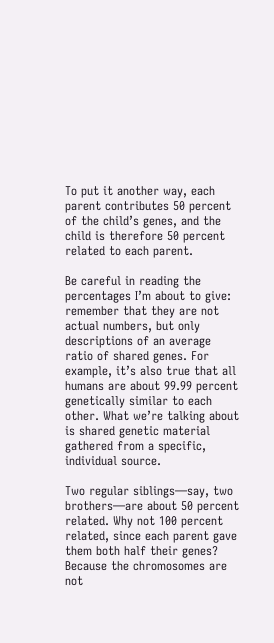To put it another way, each parent contributes 50 percent of the child’s genes, and the child is therefore 50 percent related to each parent.

Be careful in reading the percentages I’m about to give: remember that they are not actual numbers, but only descriptions of an average ratio of shared genes. For example, it’s also true that all humans are about 99.99 percent genetically similar to each other. What we’re talking about is shared genetic material gathered from a specific, individual source.

Two regular siblings—say, two brothers—are about 50 percent related. Why not 100 percent related, since each parent gave them both half their genes? Because the chromosomes are not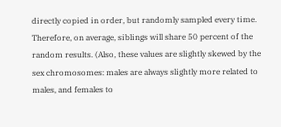directly copied in order, but randomly sampled every time. Therefore, on average, siblings will share 50 percent of the random results. (Also, these values are slightly skewed by the sex chromosomes: males are always slightly more related to males, and females to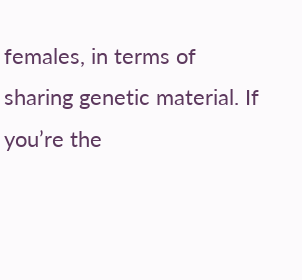females, in terms of sharing genetic material. If you’re the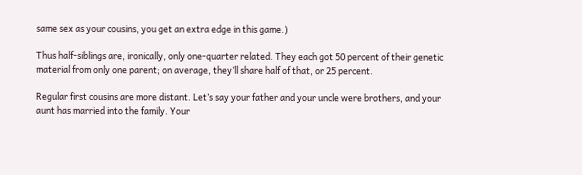same sex as your cousins, you get an extra edge in this game.)

Thus half-siblings are, ironically, only one-quarter related. They each got 50 percent of their genetic material from only one parent; on average, they’ll share half of that, or 25 percent.

Regular first cousins are more distant. Let’s say your father and your uncle were brothers, and your aunt has married into the family. Your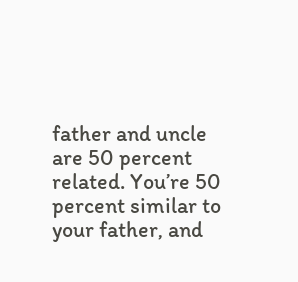father and uncle are 50 percent related. You’re 50 percent similar to your father, and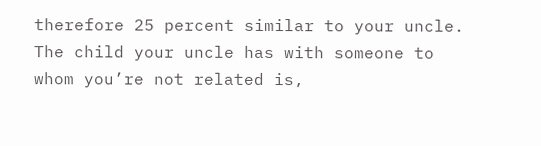therefore 25 percent similar to your uncle. The child your uncle has with someone to whom you’re not related is,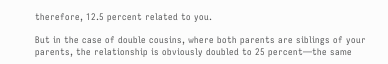therefore, 12.5 percent related to you.

But in the case of double cousins, where both parents are siblings of your parents, the relationship is obviously doubled to 25 percent—the same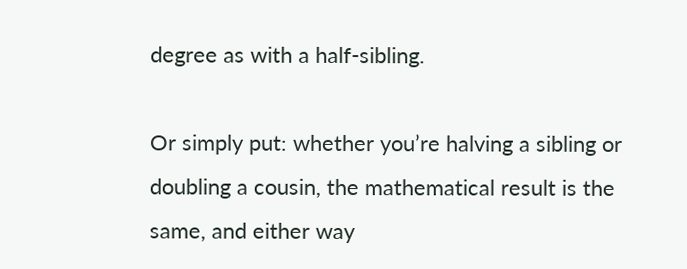degree as with a half-sibling.

Or simply put: whether you’re halving a sibling or doubling a cousin, the mathematical result is the same, and either way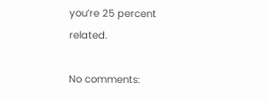you’re 25 percent related.

No comments: